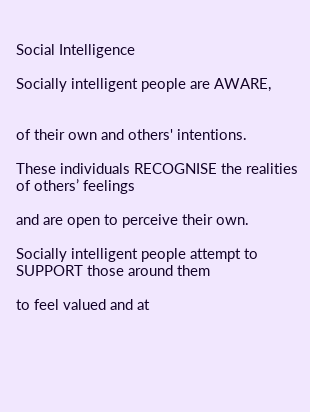Social Intelligence

Socially intelligent people are AWARE,


of their own and others' intentions.

These individuals RECOGNISE the realities of others’ feelings

and are open to perceive their own.

Socially intelligent people attempt to SUPPORT those around them

to feel valued and at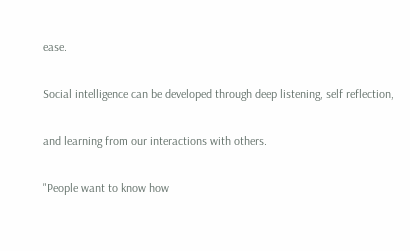ease.

Social intelligence can be developed through deep listening, self reflection,

and learning from our interactions with others.

"People want to know how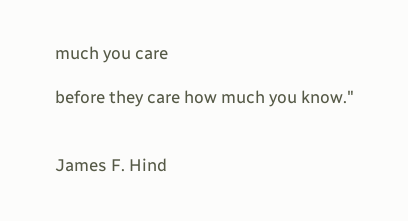much you care

before they care how much you know."


James F. Hind